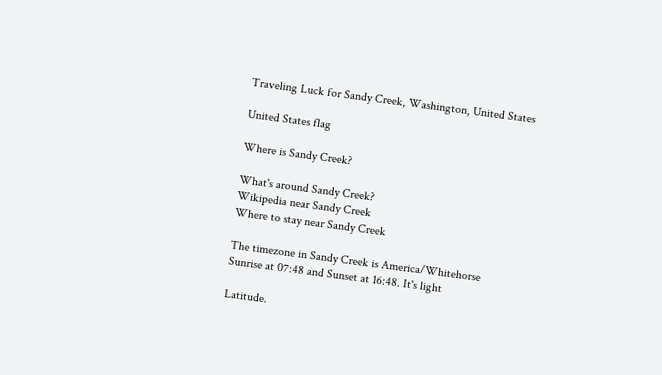Traveling Luck for Sandy Creek, Washington, United States

United States flag

Where is Sandy Creek?

What's around Sandy Creek?
Wikipedia near Sandy Creek
Where to stay near Sandy Creek

The timezone in Sandy Creek is America/Whitehorse
Sunrise at 07:48 and Sunset at 16:48. It's light

Latitude.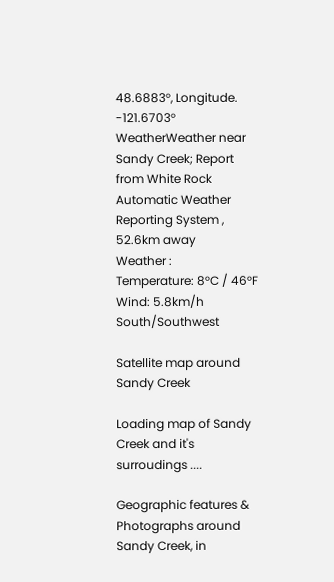48.6883°, Longitude. -121.6703°
WeatherWeather near Sandy Creek; Report from White Rock Automatic Weather Reporting System , 52.6km away
Weather :
Temperature: 8°C / 46°F
Wind: 5.8km/h South/Southwest

Satellite map around Sandy Creek

Loading map of Sandy Creek and it's surroudings ....

Geographic features & Photographs around Sandy Creek, in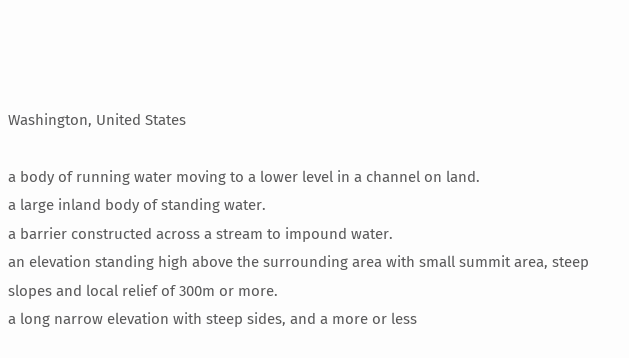Washington, United States

a body of running water moving to a lower level in a channel on land.
a large inland body of standing water.
a barrier constructed across a stream to impound water.
an elevation standing high above the surrounding area with small summit area, steep slopes and local relief of 300m or more.
a long narrow elevation with steep sides, and a more or less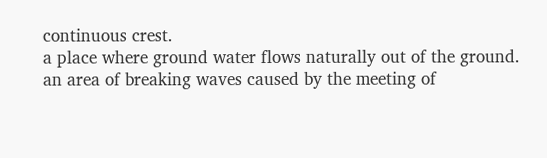continuous crest.
a place where ground water flows naturally out of the ground.
an area of breaking waves caused by the meeting of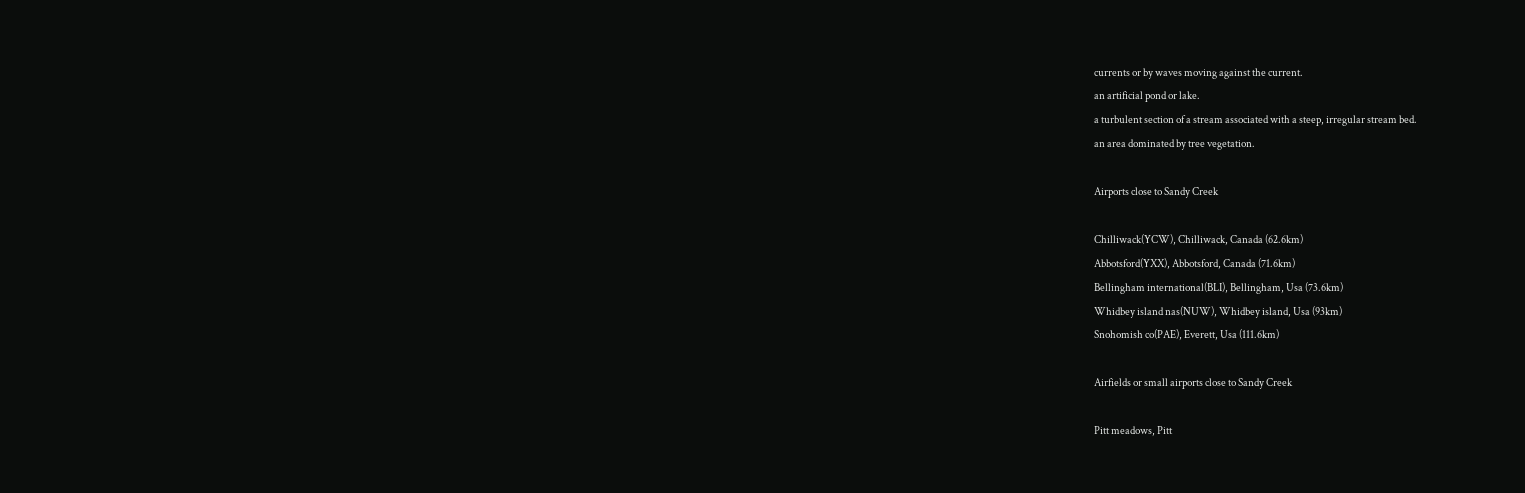currents or by waves moving against the current.
an artificial pond or lake.
a turbulent section of a stream associated with a steep, irregular stream bed.
an area dominated by tree vegetation.

Airports close to Sandy Creek

Chilliwack(YCW), Chilliwack, Canada (62.6km)
Abbotsford(YXX), Abbotsford, Canada (71.6km)
Bellingham international(BLI), Bellingham, Usa (73.6km)
Whidbey island nas(NUW), Whidbey island, Usa (93km)
Snohomish co(PAE), Everett, Usa (111.6km)

Airfields or small airports close to Sandy Creek

Pitt meadows, Pitt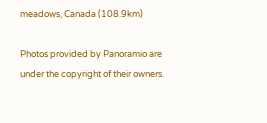meadows, Canada (108.9km)

Photos provided by Panoramio are under the copyright of their owners.